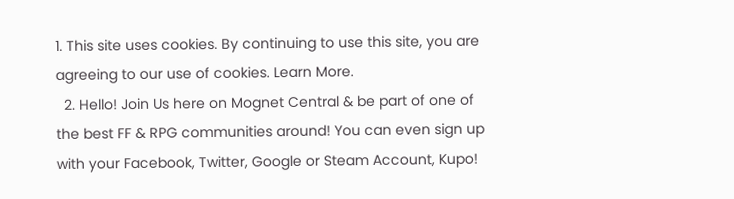1. This site uses cookies. By continuing to use this site, you are agreeing to our use of cookies. Learn More.
  2. Hello! Join Us here on Mognet Central & be part of one of the best FF & RPG communities around! You can even sign up with your Facebook, Twitter, Google or Steam Account, Kupo!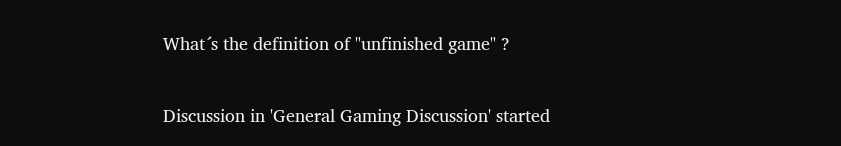What´s the definition of "unfinished game" ?

Discussion in 'General Gaming Discussion' started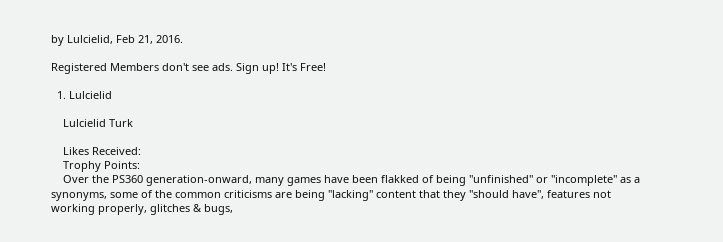by Lulcielid, Feb 21, 2016.

Registered Members don't see ads. Sign up! It's Free!

  1. Lulcielid

    Lulcielid Turk

    Likes Received:
    Trophy Points:
    Over the PS360 generation-onward, many games have been flakked of being "unfinished" or "incomplete" as a synonyms, some of the common criticisms are being "lacking" content that they "should have", features not working properly, glitches & bugs,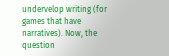undervelop writing (for games that have narratives). Now, the question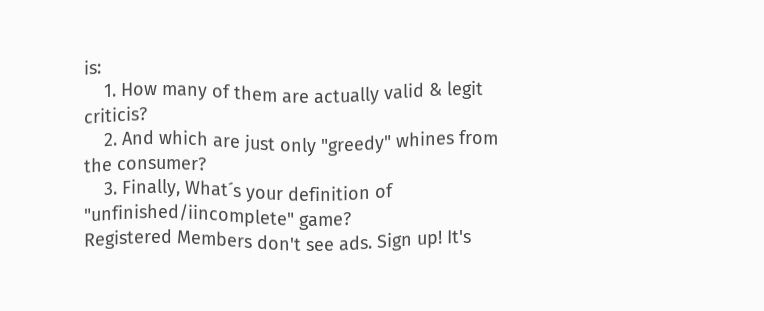is:
    1. How many of them are actually valid & legit criticis?
    2. And which are just only "greedy" whines from the consumer?
    3. Finally, What´s your definition of "unfinished/iincomplete" game?
Registered Members don't see ads. Sign up! It's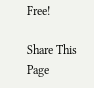Free!

Share This Page